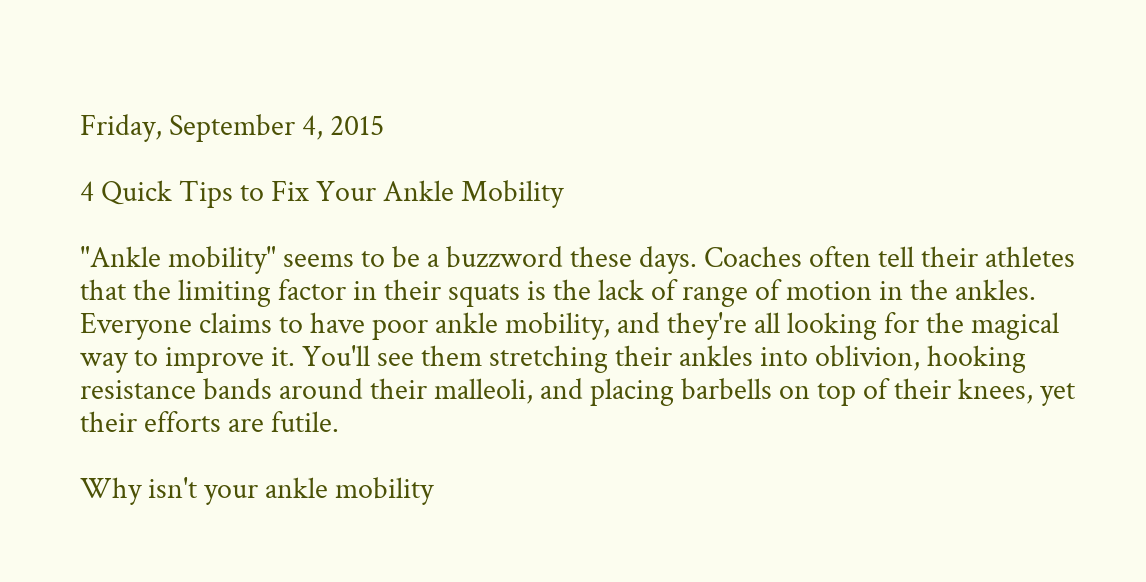Friday, September 4, 2015

4 Quick Tips to Fix Your Ankle Mobility

"Ankle mobility" seems to be a buzzword these days. Coaches often tell their athletes that the limiting factor in their squats is the lack of range of motion in the ankles. Everyone claims to have poor ankle mobility, and they're all looking for the magical way to improve it. You'll see them stretching their ankles into oblivion, hooking resistance bands around their malleoli, and placing barbells on top of their knees, yet their efforts are futile.

Why isn't your ankle mobility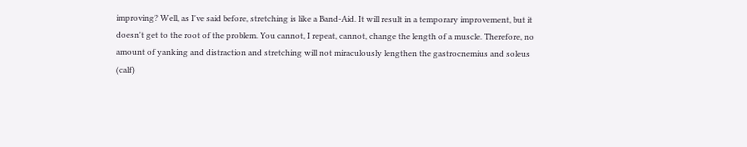improving? Well, as I've said before, stretching is like a Band-Aid. It will result in a temporary improvement, but it doesn't get to the root of the problem. You cannot, I repeat, cannot, change the length of a muscle. Therefore, no amount of yanking and distraction and stretching will not miraculously lengthen the gastrocnemius and soleus (calf)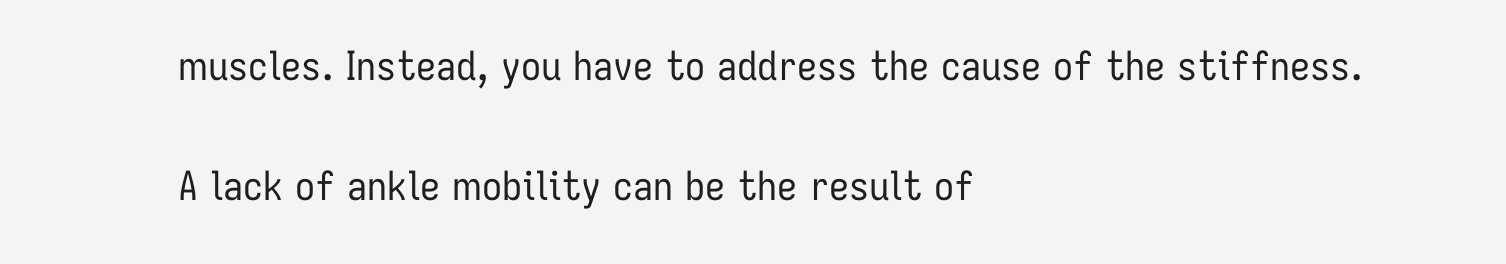muscles. Instead, you have to address the cause of the stiffness.

A lack of ankle mobility can be the result of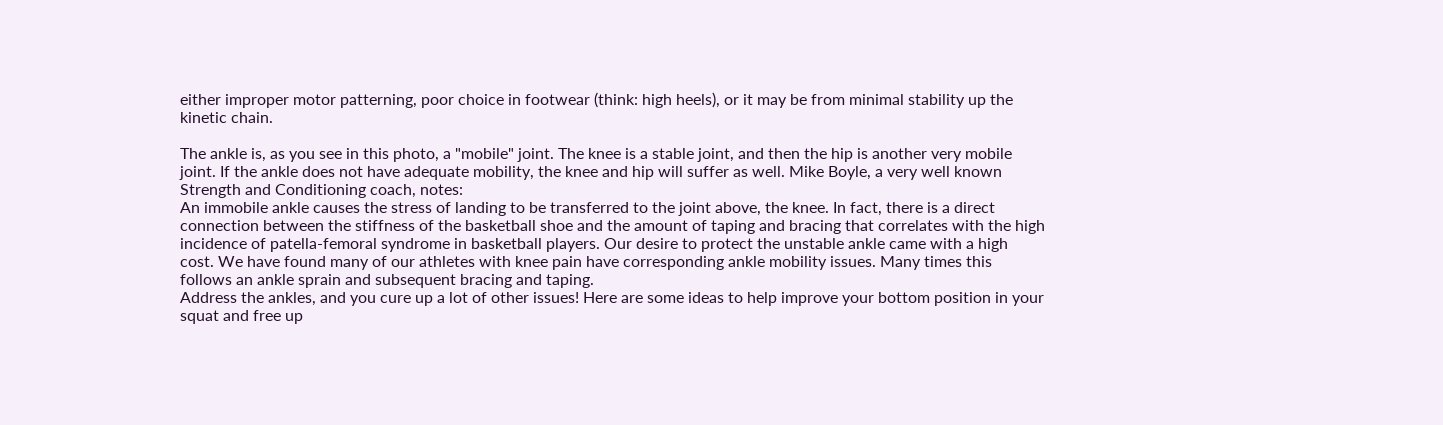either improper motor patterning, poor choice in footwear (think: high heels), or it may be from minimal stability up the kinetic chain.

The ankle is, as you see in this photo, a "mobile" joint. The knee is a stable joint, and then the hip is another very mobile joint. If the ankle does not have adequate mobility, the knee and hip will suffer as well. Mike Boyle, a very well known Strength and Conditioning coach, notes:
An immobile ankle causes the stress of landing to be transferred to the joint above, the knee. In fact, there is a direct connection between the stiffness of the basketball shoe and the amount of taping and bracing that correlates with the high incidence of patella-femoral syndrome in basketball players. Our desire to protect the unstable ankle came with a high cost. We have found many of our athletes with knee pain have corresponding ankle mobility issues. Many times this follows an ankle sprain and subsequent bracing and taping.
Address the ankles, and you cure up a lot of other issues! Here are some ideas to help improve your bottom position in your squat and free up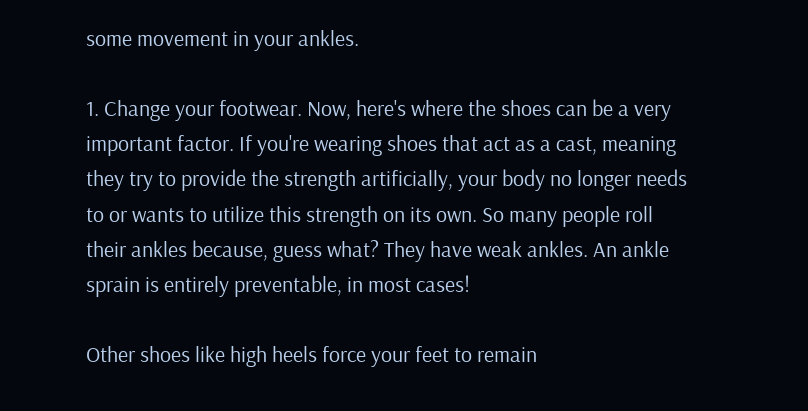some movement in your ankles.

1. Change your footwear. Now, here's where the shoes can be a very important factor. If you're wearing shoes that act as a cast, meaning they try to provide the strength artificially, your body no longer needs to or wants to utilize this strength on its own. So many people roll their ankles because, guess what? They have weak ankles. An ankle sprain is entirely preventable, in most cases!

Other shoes like high heels force your feet to remain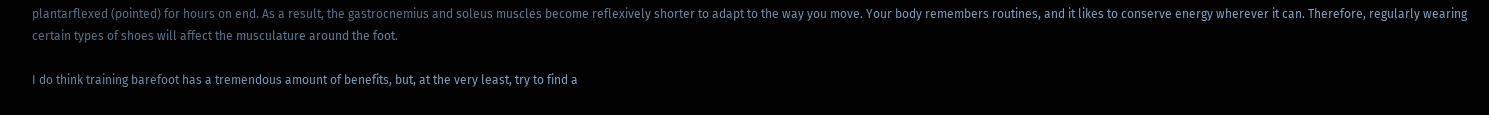plantarflexed (pointed) for hours on end. As a result, the gastrocnemius and soleus muscles become reflexively shorter to adapt to the way you move. Your body remembers routines, and it likes to conserve energy wherever it can. Therefore, regularly wearing certain types of shoes will affect the musculature around the foot.

I do think training barefoot has a tremendous amount of benefits, but, at the very least, try to find a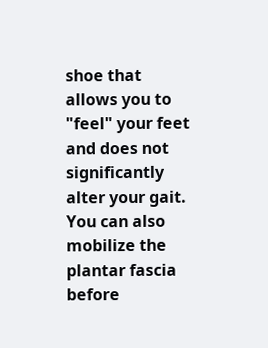shoe that allows you to "feel" your feet and does not significantly alter your gait. You can also mobilize the plantar fascia before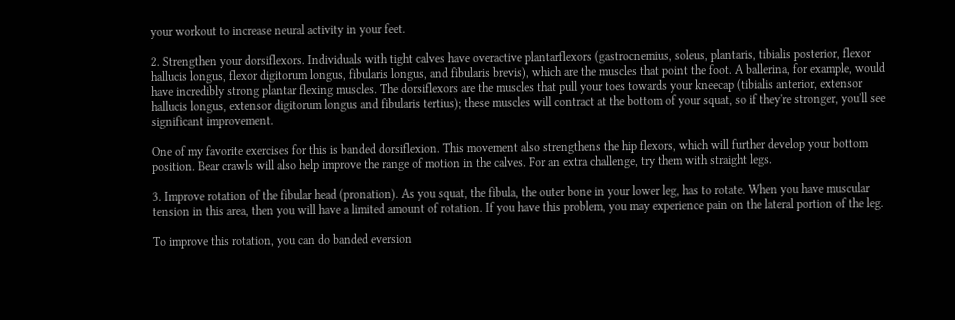your workout to increase neural activity in your feet.

2. Strengthen your dorsiflexors. Individuals with tight calves have overactive plantarflexors (gastrocnemius, soleus, plantaris, tibialis posterior, flexor hallucis longus, flexor digitorum longus, fibularis longus, and fibularis brevis), which are the muscles that point the foot. A ballerina, for example, would have incredibly strong plantar flexing muscles. The dorsiflexors are the muscles that pull your toes towards your kneecap (tibialis anterior, extensor hallucis longus, extensor digitorum longus and fibularis tertius); these muscles will contract at the bottom of your squat, so if they're stronger, you'll see significant improvement.

One of my favorite exercises for this is banded dorsiflexion. This movement also strengthens the hip flexors, which will further develop your bottom position. Bear crawls will also help improve the range of motion in the calves. For an extra challenge, try them with straight legs.

3. Improve rotation of the fibular head (pronation). As you squat, the fibula, the outer bone in your lower leg, has to rotate. When you have muscular tension in this area, then you will have a limited amount of rotation. If you have this problem, you may experience pain on the lateral portion of the leg.

To improve this rotation, you can do banded eversion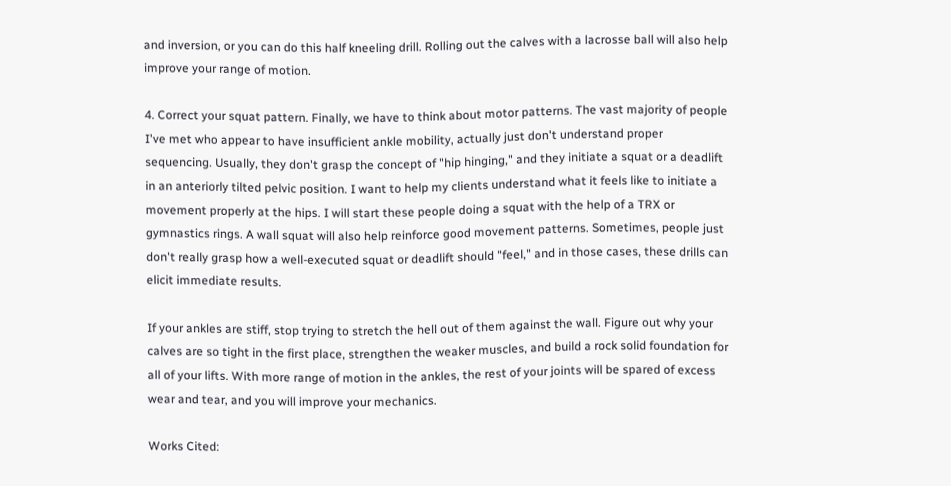and inversion, or you can do this half kneeling drill. Rolling out the calves with a lacrosse ball will also help improve your range of motion.

4. Correct your squat pattern. Finally, we have to think about motor patterns. The vast majority of people I've met who appear to have insufficient ankle mobility, actually just don't understand proper sequencing. Usually, they don't grasp the concept of "hip hinging," and they initiate a squat or a deadlift in an anteriorly tilted pelvic position. I want to help my clients understand what it feels like to initiate a movement properly at the hips. I will start these people doing a squat with the help of a TRX or gymnastics rings. A wall squat will also help reinforce good movement patterns. Sometimes, people just don't really grasp how a well-executed squat or deadlift should "feel," and in those cases, these drills can elicit immediate results.

If your ankles are stiff, stop trying to stretch the hell out of them against the wall. Figure out why your calves are so tight in the first place, strengthen the weaker muscles, and build a rock solid foundation for all of your lifts. With more range of motion in the ankles, the rest of your joints will be spared of excess wear and tear, and you will improve your mechanics.

Works Cited: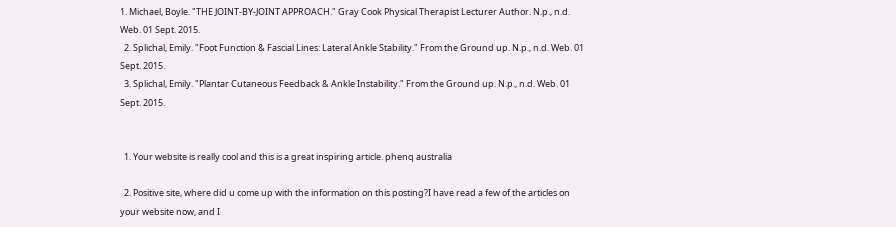1. Michael, Boyle. "THE JOINT-BY-JOINT APPROACH." Gray Cook Physical Therapist Lecturer Author. N.p., n.d. Web. 01 Sept. 2015.
  2. Splichal, Emily. "Foot Function & Fascial Lines: Lateral Ankle Stability." From the Ground up. N.p., n.d. Web. 01 Sept. 2015.
  3. Splichal, Emily. "Plantar Cutaneous Feedback & Ankle Instability." From the Ground up. N.p., n.d. Web. 01 Sept. 2015.


  1. Your website is really cool and this is a great inspiring article. phenq australia

  2. Positive site, where did u come up with the information on this posting?I have read a few of the articles on your website now, and I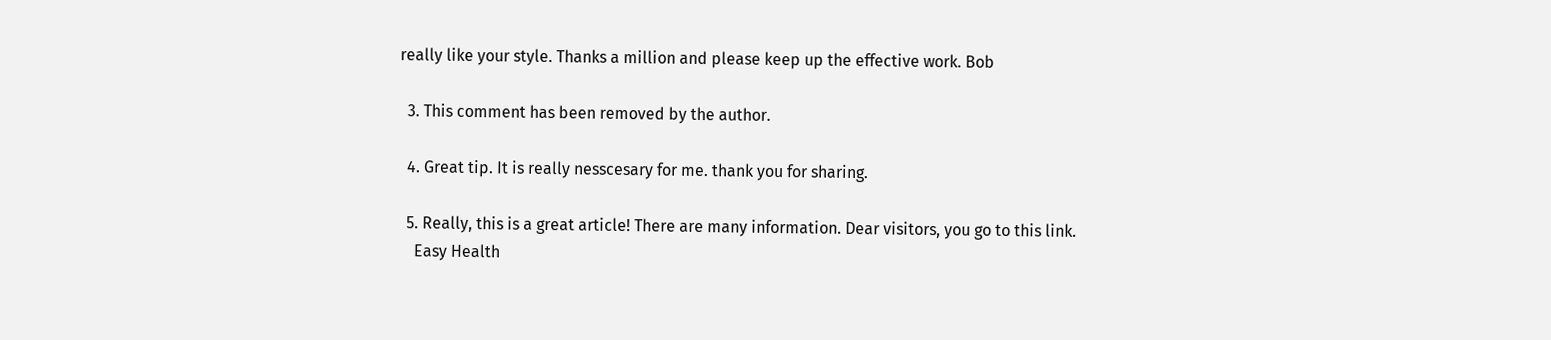really like your style. Thanks a million and please keep up the effective work. Bob

  3. This comment has been removed by the author.

  4. Great tip. It is really nesscesary for me. thank you for sharing.

  5. Really, this is a great article! There are many information. Dear visitors, you go to this link.
    Easy Health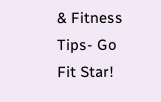& Fitness Tips- Go Fit Star!